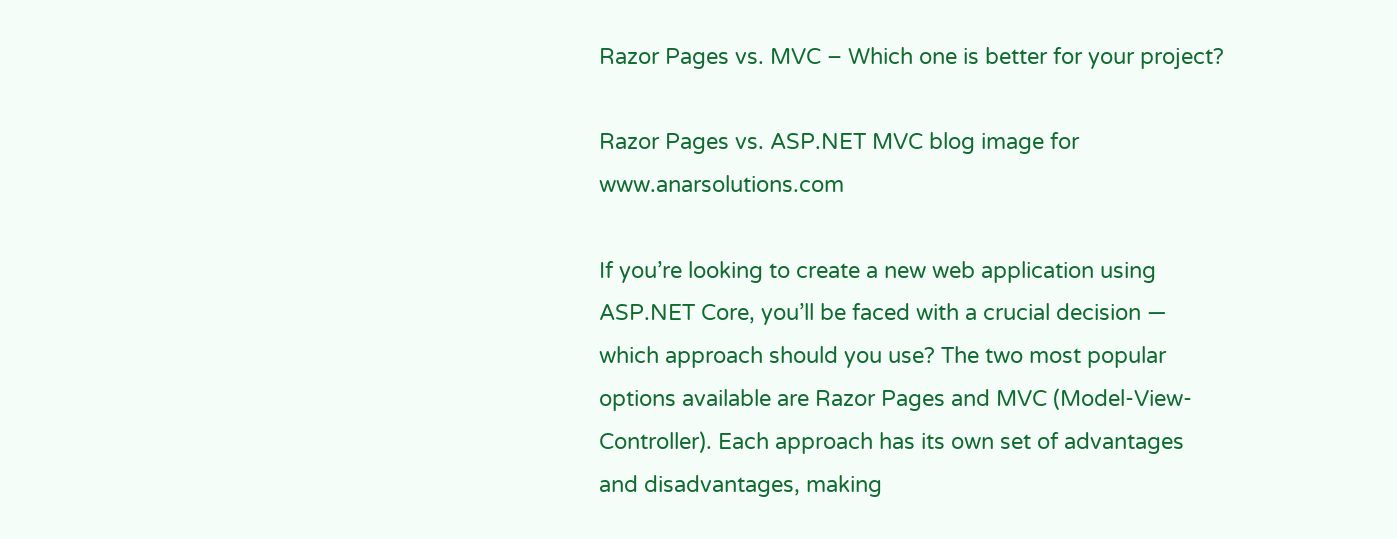Razor Pages vs. MVC – Which one is better for your project?

Razor Pages vs. ASP.NET MVC blog image for www.anarsolutions.com

If you’re looking to create a new web application using ASP.NET Core, you’ll be faced with a crucial decision — which approach should you use? The two most popular options available are Razor Pages and MVC (Model-View-Controller). Each approach has its own set of advantages and disadvantages, making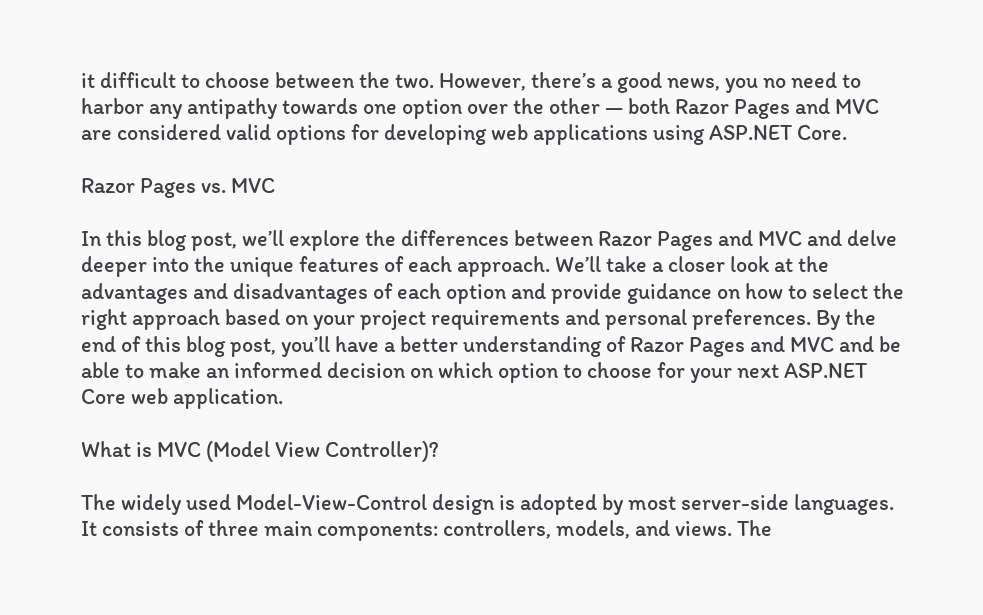it difficult to choose between the two. However, there’s a good news, you no need to harbor any antipathy towards one option over the other — both Razor Pages and MVC are considered valid options for developing web applications using ASP.NET Core.

Razor Pages vs. MVC

In this blog post, we’ll explore the differences between Razor Pages and MVC and delve deeper into the unique features of each approach. We’ll take a closer look at the advantages and disadvantages of each option and provide guidance on how to select the right approach based on your project requirements and personal preferences. By the end of this blog post, you’ll have a better understanding of Razor Pages and MVC and be able to make an informed decision on which option to choose for your next ASP.NET Core web application.

What is MVC (Model View Controller)?

The widely used Model-View-Control design is adopted by most server-side languages. It consists of three main components: controllers, models, and views. The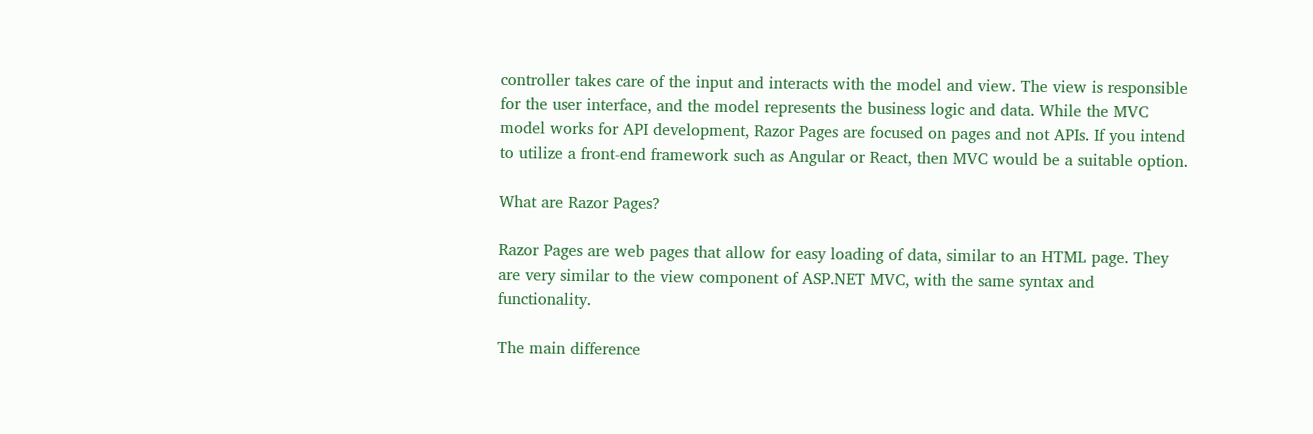controller takes care of the input and interacts with the model and view. The view is responsible for the user interface, and the model represents the business logic and data. While the MVC model works for API development, Razor Pages are focused on pages and not APIs. If you intend to utilize a front-end framework such as Angular or React, then MVC would be a suitable option.

What are Razor Pages?

Razor Pages are web pages that allow for easy loading of data, similar to an HTML page. They are very similar to the view component of ASP.NET MVC, with the same syntax and functionality.

The main difference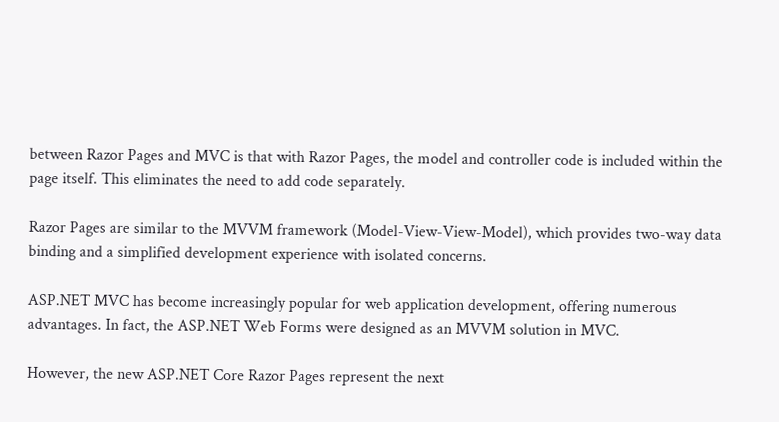between Razor Pages and MVC is that with Razor Pages, the model and controller code is included within the page itself. This eliminates the need to add code separately.

Razor Pages are similar to the MVVM framework (Model-View-View-Model), which provides two-way data binding and a simplified development experience with isolated concerns.

ASP.NET MVC has become increasingly popular for web application development, offering numerous advantages. In fact, the ASP.NET Web Forms were designed as an MVVM solution in MVC.

However, the new ASP.NET Core Razor Pages represent the next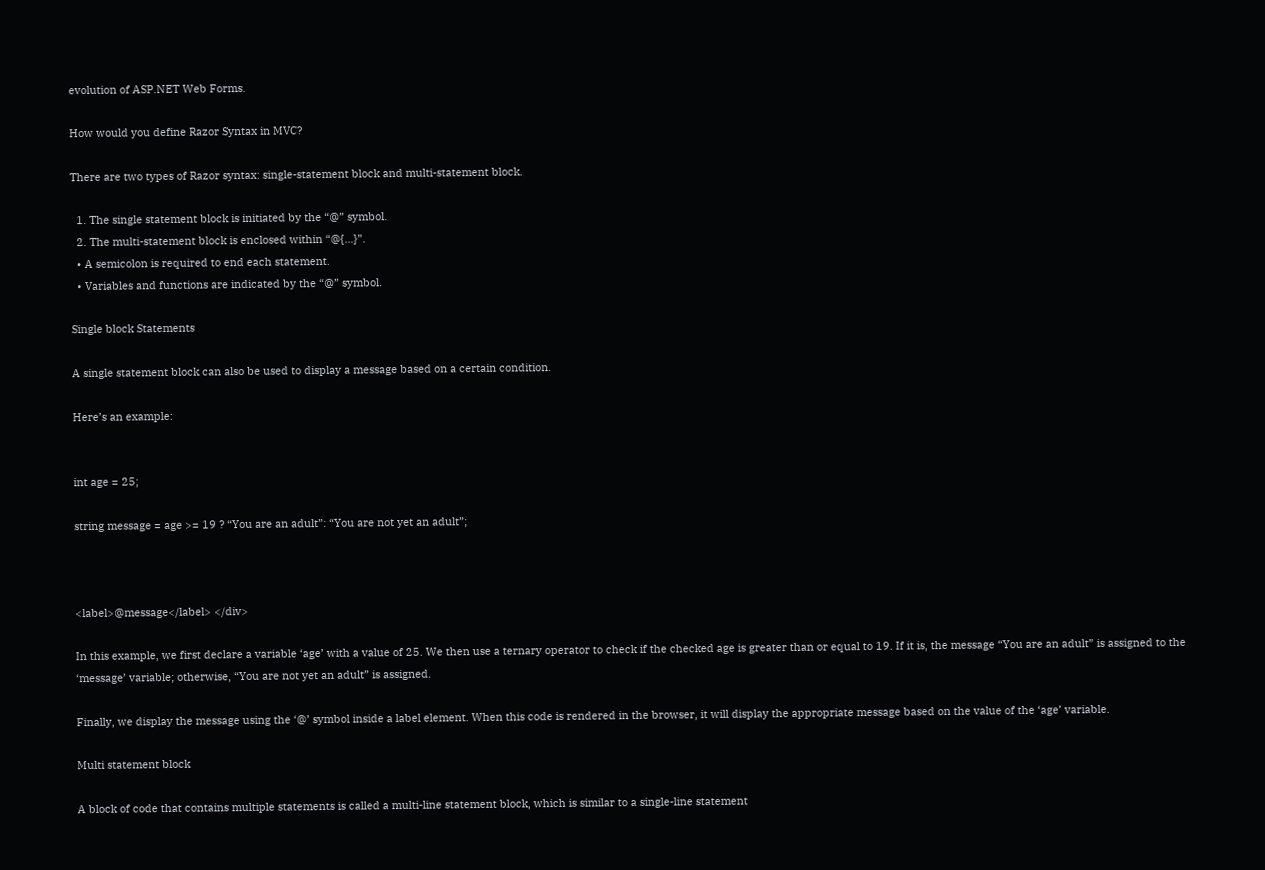evolution of ASP.NET Web Forms.

How would you define Razor Syntax in MVC?

There are two types of Razor syntax: single-statement block and multi-statement block.

  1. The single statement block is initiated by the “@” symbol.
  2. The multi-statement block is enclosed within “@{…}”.
  • A semicolon is required to end each statement.
  • Variables and functions are indicated by the “@” symbol.

Single block Statements

A single statement block can also be used to display a message based on a certain condition.

Here’s an example:


int age = 25;

string message = age >= 19 ? “You are an adult”: “You are not yet an adult”;



<label>@message</label> </div>

In this example, we first declare a variable ‘age’ with a value of 25. We then use a ternary operator to check if the checked age is greater than or equal to 19. If it is, the message “You are an adult” is assigned to the ‘message’ variable; otherwise, “You are not yet an adult” is assigned.

Finally, we display the message using the ‘@’ symbol inside a label element. When this code is rendered in the browser, it will display the appropriate message based on the value of the ‘age’ variable.

Multi statement block

A block of code that contains multiple statements is called a multi-line statement block, which is similar to a single-line statement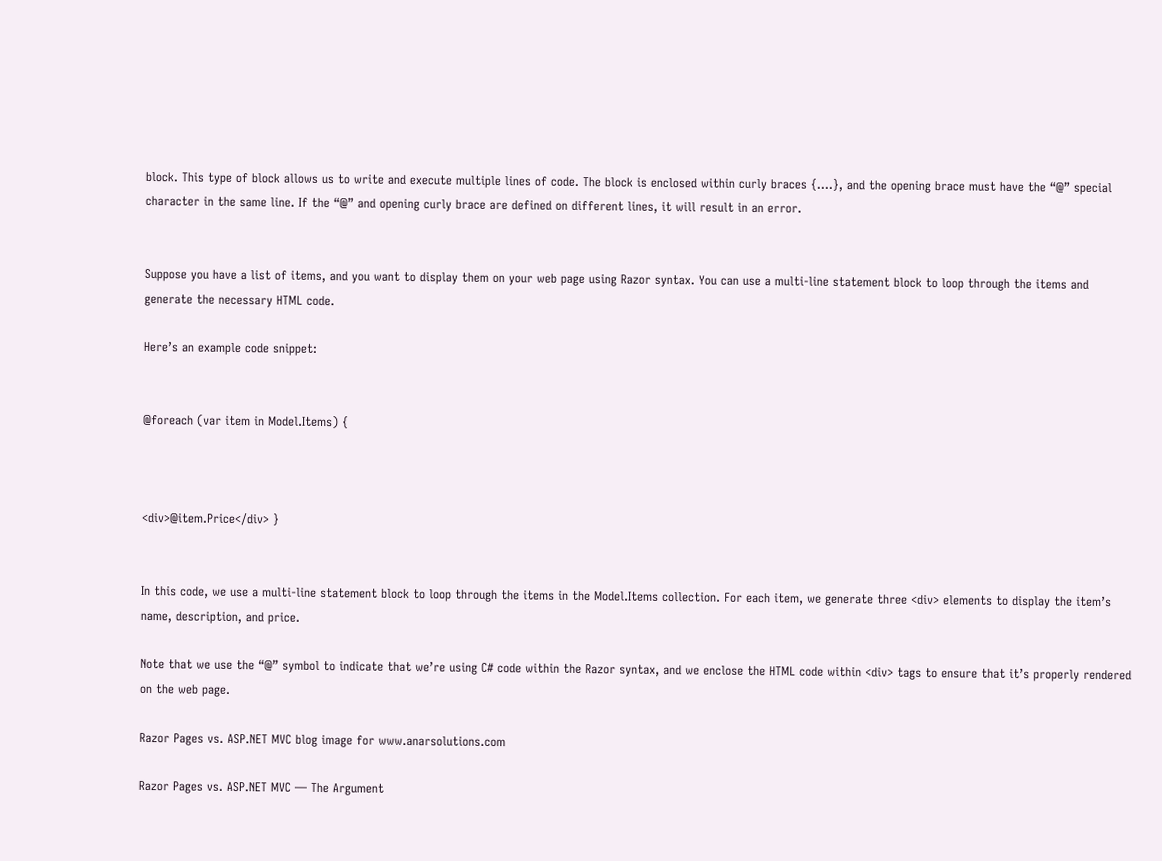block. This type of block allows us to write and execute multiple lines of code. The block is enclosed within curly braces {….}, and the opening brace must have the “@” special character in the same line. If the “@” and opening curly brace are defined on different lines, it will result in an error.


Suppose you have a list of items, and you want to display them on your web page using Razor syntax. You can use a multi-line statement block to loop through the items and generate the necessary HTML code.

Here’s an example code snippet:


@foreach (var item in Model.Items) {



<div>@item.Price</div> }


In this code, we use a multi-line statement block to loop through the items in the Model.Items collection. For each item, we generate three <div> elements to display the item’s name, description, and price.

Note that we use the “@” symbol to indicate that we’re using C# code within the Razor syntax, and we enclose the HTML code within <div> tags to ensure that it’s properly rendered on the web page.

Razor Pages vs. ASP.NET MVC blog image for www.anarsolutions.com

Razor Pages vs. ASP.NET MVC — The Argument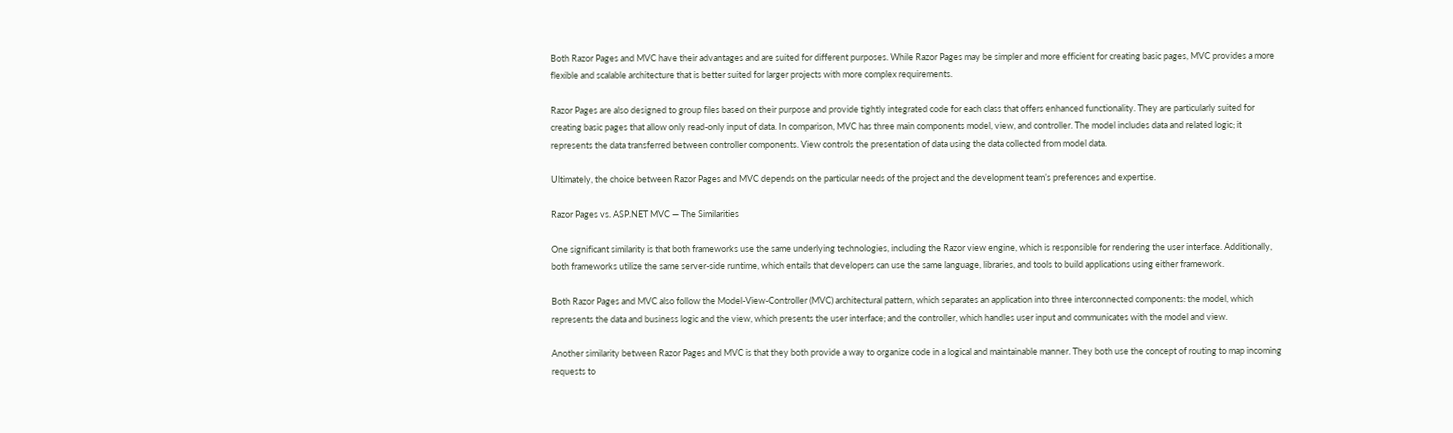Both Razor Pages and MVC have their advantages and are suited for different purposes. While Razor Pages may be simpler and more efficient for creating basic pages, MVC provides a more flexible and scalable architecture that is better suited for larger projects with more complex requirements.

Razor Pages are also designed to group files based on their purpose and provide tightly integrated code for each class that offers enhanced functionality. They are particularly suited for creating basic pages that allow only read-only input of data. In comparison, MVC has three main components model, view, and controller. The model includes data and related logic; it represents the data transferred between controller components. View controls the presentation of data using the data collected from model data.

Ultimately, the choice between Razor Pages and MVC depends on the particular needs of the project and the development team’s preferences and expertise.

Razor Pages vs. ASP.NET MVC — The Similarities

One significant similarity is that both frameworks use the same underlying technologies, including the Razor view engine, which is responsible for rendering the user interface. Additionally, both frameworks utilize the same server-side runtime, which entails that developers can use the same language, libraries, and tools to build applications using either framework.

Both Razor Pages and MVC also follow the Model-View-Controller (MVC) architectural pattern, which separates an application into three interconnected components: the model, which represents the data and business logic and the view, which presents the user interface; and the controller, which handles user input and communicates with the model and view.

Another similarity between Razor Pages and MVC is that they both provide a way to organize code in a logical and maintainable manner. They both use the concept of routing to map incoming requests to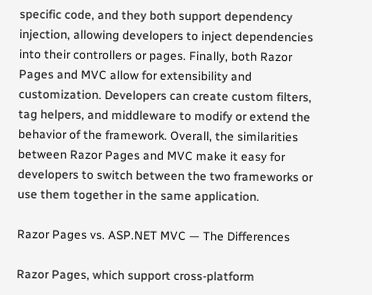specific code, and they both support dependency injection, allowing developers to inject dependencies into their controllers or pages. Finally, both Razor Pages and MVC allow for extensibility and customization. Developers can create custom filters, tag helpers, and middleware to modify or extend the behavior of the framework. Overall, the similarities between Razor Pages and MVC make it easy for developers to switch between the two frameworks or use them together in the same application.

Razor Pages vs. ASP.NET MVC — The Differences

Razor Pages, which support cross-platform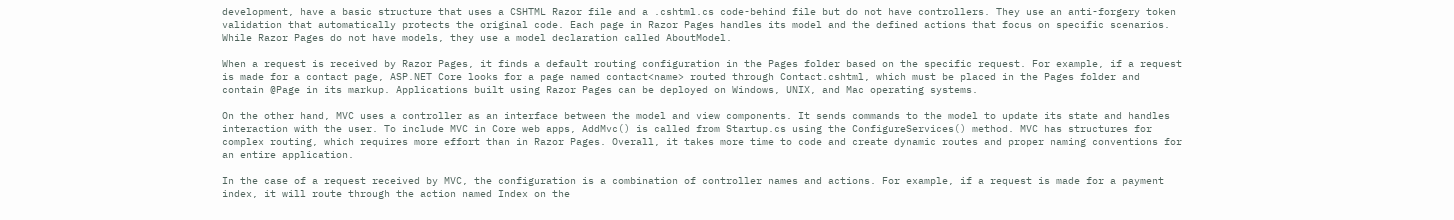development, have a basic structure that uses a CSHTML Razor file and a .cshtml.cs code-behind file but do not have controllers. They use an anti-forgery token validation that automatically protects the original code. Each page in Razor Pages handles its model and the defined actions that focus on specific scenarios. While Razor Pages do not have models, they use a model declaration called AboutModel.

When a request is received by Razor Pages, it finds a default routing configuration in the Pages folder based on the specific request. For example, if a request is made for a contact page, ASP.NET Core looks for a page named contact<name> routed through Contact.cshtml, which must be placed in the Pages folder and contain @Page in its markup. Applications built using Razor Pages can be deployed on Windows, UNIX, and Mac operating systems.

On the other hand, MVC uses a controller as an interface between the model and view components. It sends commands to the model to update its state and handles interaction with the user. To include MVC in Core web apps, AddMvc() is called from Startup.cs using the ConfigureServices() method. MVC has structures for complex routing, which requires more effort than in Razor Pages. Overall, it takes more time to code and create dynamic routes and proper naming conventions for an entire application.

In the case of a request received by MVC, the configuration is a combination of controller names and actions. For example, if a request is made for a payment index, it will route through the action named Index on the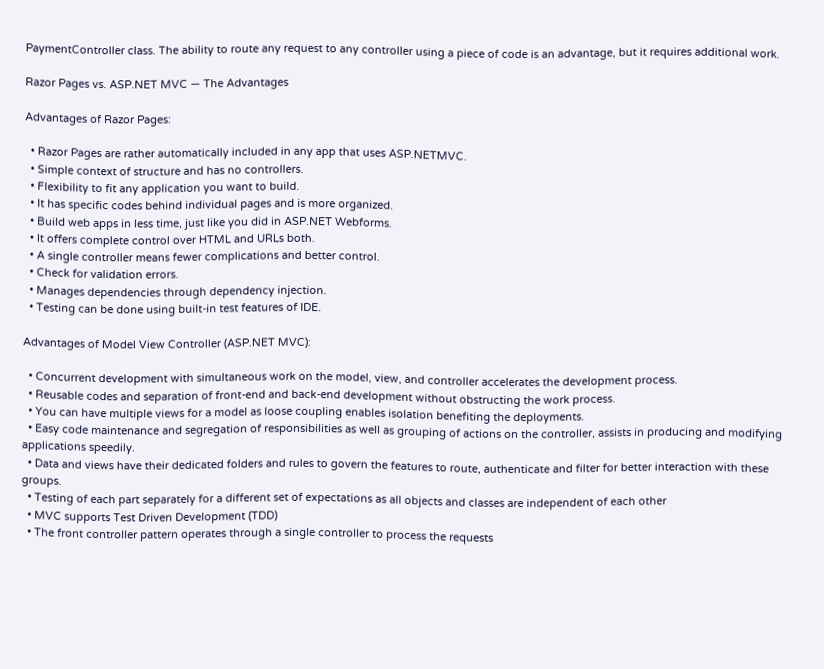PaymentController class. The ability to route any request to any controller using a piece of code is an advantage, but it requires additional work.

Razor Pages vs. ASP.NET MVC — The Advantages

Advantages of Razor Pages:

  • Razor Pages are rather automatically included in any app that uses ASP.NETMVC.
  • Simple context of structure and has no controllers.
  • Flexibility to fit any application you want to build.
  • It has specific codes behind individual pages and is more organized.
  • Build web apps in less time, just like you did in ASP.NET Webforms.
  • It offers complete control over HTML and URLs both.
  • A single controller means fewer complications and better control.
  • Check for validation errors.
  • Manages dependencies through dependency injection.
  • Testing can be done using built-in test features of IDE.

Advantages of Model View Controller (ASP.NET MVC):

  • Concurrent development with simultaneous work on the model, view, and controller accelerates the development process.
  • Reusable codes and separation of front-end and back-end development without obstructing the work process.
  • You can have multiple views for a model as loose coupling enables isolation benefiting the deployments.
  • Easy code maintenance and segregation of responsibilities as well as grouping of actions on the controller, assists in producing and modifying applications speedily.
  • Data and views have their dedicated folders and rules to govern the features to route, authenticate and filter for better interaction with these groups.
  • Testing of each part separately for a different set of expectations as all objects and classes are independent of each other
  • MVC supports Test Driven Development (TDD)
  • The front controller pattern operates through a single controller to process the requests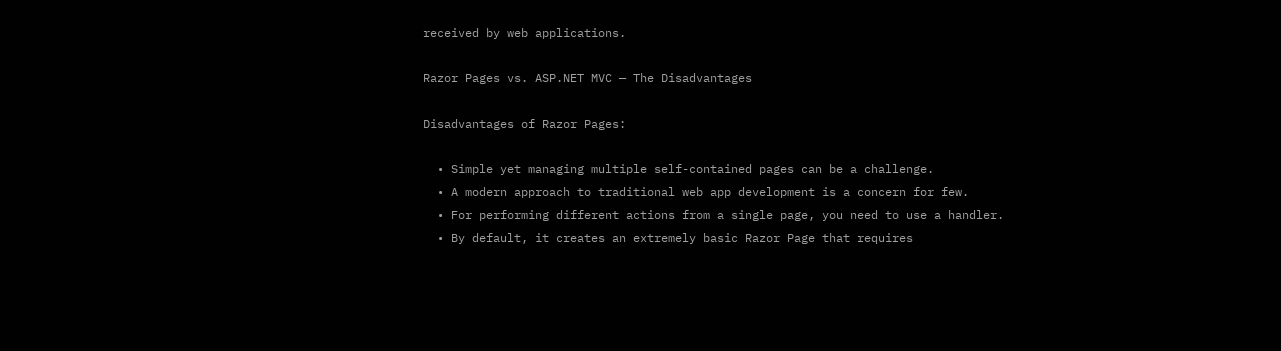received by web applications.

Razor Pages vs. ASP.NET MVC — The Disadvantages

Disadvantages of Razor Pages:

  • Simple yet managing multiple self-contained pages can be a challenge.
  • A modern approach to traditional web app development is a concern for few.
  • For performing different actions from a single page, you need to use a handler.
  • By default, it creates an extremely basic Razor Page that requires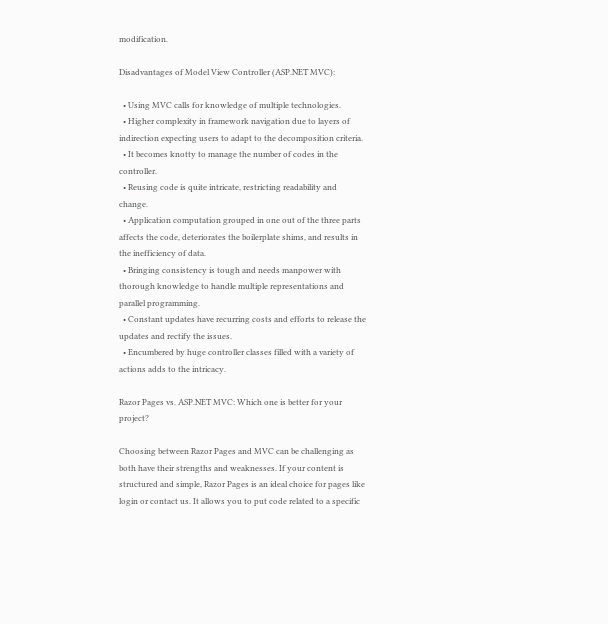modification.

Disadvantages of Model View Controller (ASP.NET MVC):

  • Using MVC calls for knowledge of multiple technologies.
  • Higher complexity in framework navigation due to layers of indirection expecting users to adapt to the decomposition criteria.
  • It becomes knotty to manage the number of codes in the controller.
  • Reusing code is quite intricate, restricting readability and change.
  • Application computation grouped in one out of the three parts affects the code, deteriorates the boilerplate shims, and results in the inefficiency of data.
  • Bringing consistency is tough and needs manpower with thorough knowledge to handle multiple representations and parallel programming.
  • Constant updates have recurring costs and efforts to release the updates and rectify the issues.
  • Encumbered by huge controller classes filled with a variety of actions adds to the intricacy.

Razor Pages vs. ASP.NET MVC: Which one is better for your project?

Choosing between Razor Pages and MVC can be challenging as both have their strengths and weaknesses. If your content is structured and simple, Razor Pages is an ideal choice for pages like login or contact us. It allows you to put code related to a specific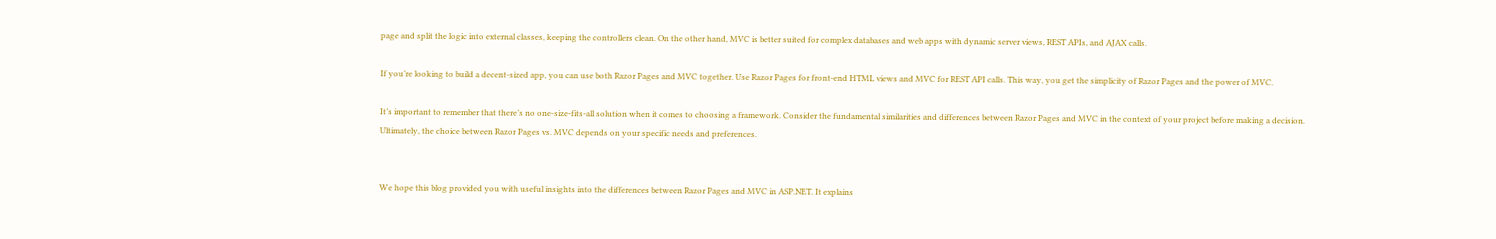page and split the logic into external classes, keeping the controllers clean. On the other hand, MVC is better suited for complex databases and web apps with dynamic server views, REST APIs, and AJAX calls.

If you’re looking to build a decent-sized app, you can use both Razor Pages and MVC together. Use Razor Pages for front-end HTML views and MVC for REST API calls. This way, you get the simplicity of Razor Pages and the power of MVC.

It’s important to remember that there’s no one-size-fits-all solution when it comes to choosing a framework. Consider the fundamental similarities and differences between Razor Pages and MVC in the context of your project before making a decision. Ultimately, the choice between Razor Pages vs. MVC depends on your specific needs and preferences.


We hope this blog provided you with useful insights into the differences between Razor Pages and MVC in ASP.NET. It explains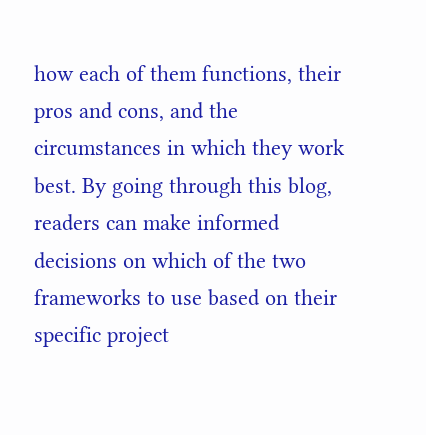how each of them functions, their pros and cons, and the circumstances in which they work best. By going through this blog, readers can make informed decisions on which of the two frameworks to use based on their specific project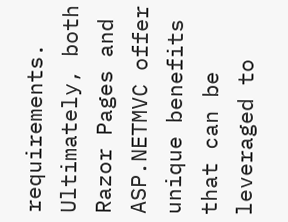requirements. Ultimately, both Razor Pages and ASP.NETMVC offer unique benefits that can be leveraged to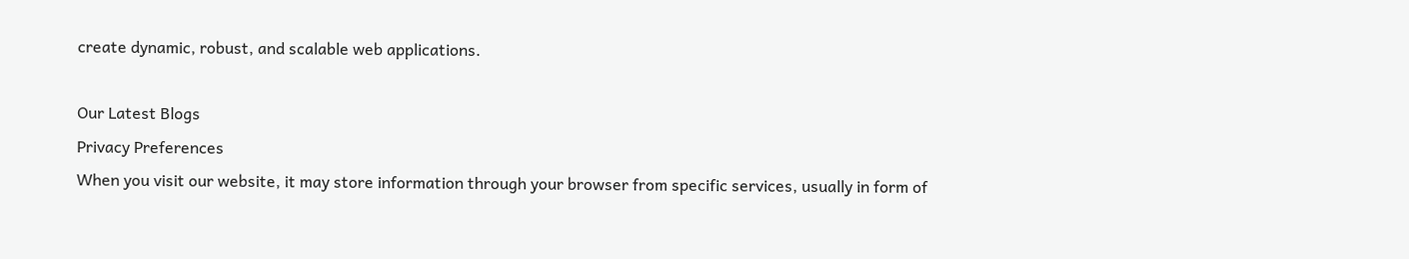create dynamic, robust, and scalable web applications.

Our Latest Blogs
Privacy Preferences
When you visit our website, it may store information through your browser from specific services, usually in form of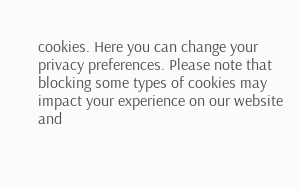cookies. Here you can change your privacy preferences. Please note that blocking some types of cookies may impact your experience on our website and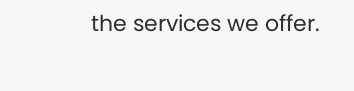the services we offer.